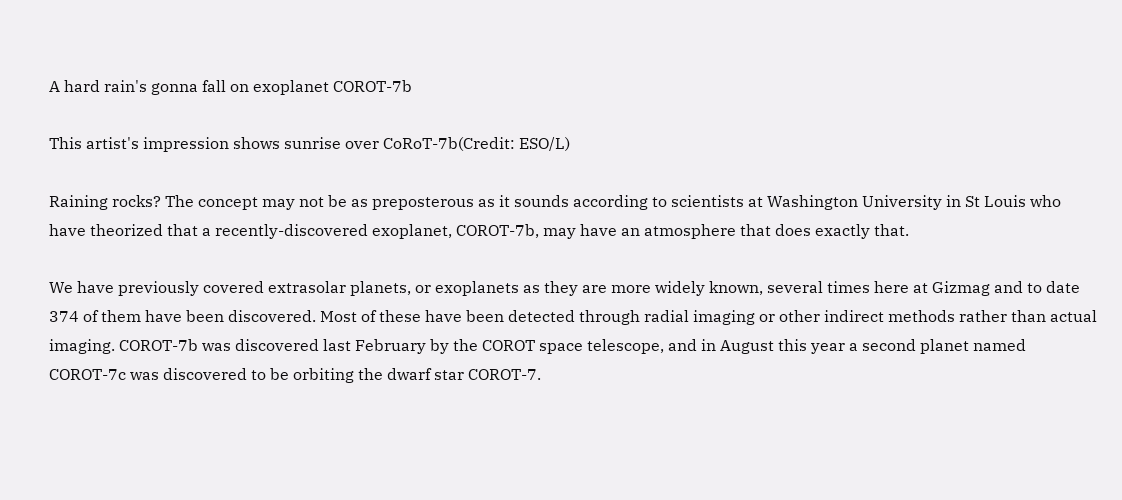A hard rain's gonna fall on exoplanet COROT-7b

This artist's impression shows sunrise over CoRoT-7b(Credit: ESO/L)

Raining rocks? The concept may not be as preposterous as it sounds according to scientists at Washington University in St Louis who have theorized that a recently-discovered exoplanet, COROT-7b, may have an atmosphere that does exactly that.

We have previously covered extrasolar planets, or exoplanets as they are more widely known, several times here at Gizmag and to date 374 of them have been discovered. Most of these have been detected through radial imaging or other indirect methods rather than actual imaging. COROT-7b was discovered last February by the COROT space telescope, and in August this year a second planet named COROT-7c was discovered to be orbiting the dwarf star COROT-7.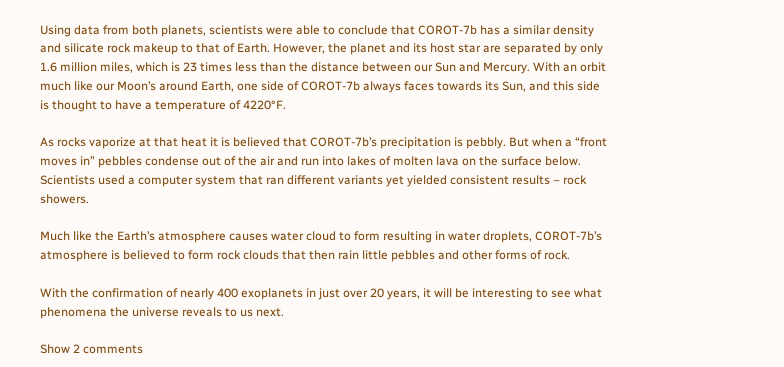Using data from both planets, scientists were able to conclude that COROT-7b has a similar density and silicate rock makeup to that of Earth. However, the planet and its host star are separated by only 1.6 million miles, which is 23 times less than the distance between our Sun and Mercury. With an orbit much like our Moon’s around Earth, one side of COROT-7b always faces towards its Sun, and this side is thought to have a temperature of 4220°F.

As rocks vaporize at that heat it is believed that COROT-7b’s precipitation is pebbly. But when a “front moves in” pebbles condense out of the air and run into lakes of molten lava on the surface below. Scientists used a computer system that ran different variants yet yielded consistent results – rock showers.

Much like the Earth’s atmosphere causes water cloud to form resulting in water droplets, COROT-7b’s atmosphere is believed to form rock clouds that then rain little pebbles and other forms of rock.

With the confirmation of nearly 400 exoplanets in just over 20 years, it will be interesting to see what phenomena the universe reveals to us next.

Show 2 comments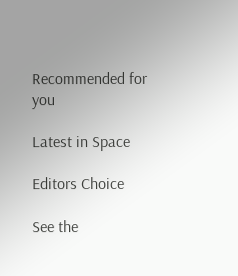Recommended for you

Latest in Space

Editors Choice

See the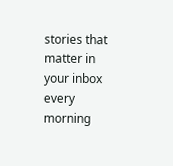stories that matter in your inbox every morning